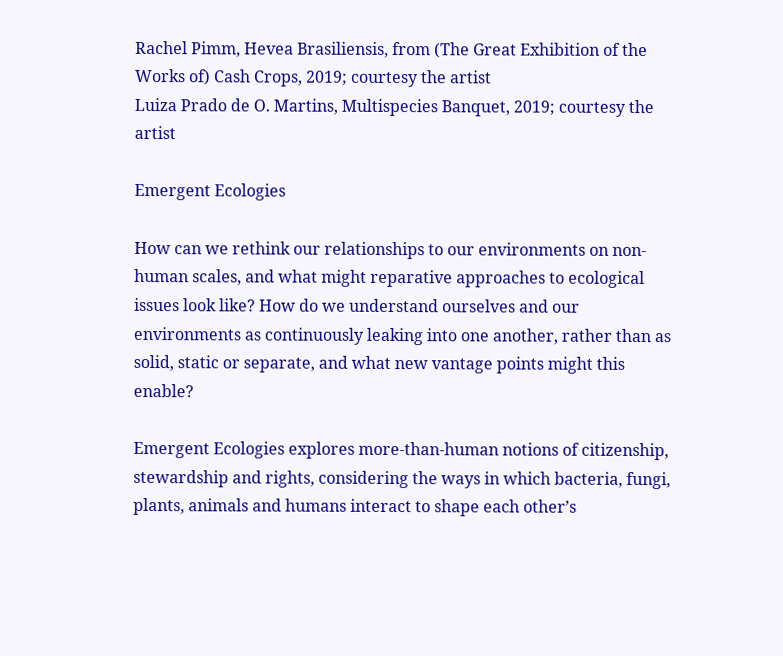Rachel Pimm, Hevea Brasiliensis, from (The Great Exhibition of the Works of) Cash Crops, 2019; courtesy the artist
Luiza Prado de O. Martins, Multispecies Banquet, 2019; courtesy the artist

Emergent Ecologies

How can we rethink our relationships to our environments on non-human scales, and what might reparative approaches to ecological issues look like? How do we understand ourselves and our environments as continuously leaking into one another, rather than as solid, static or separate, and what new vantage points might this enable?

Emergent Ecologies explores more-than-human notions of citizenship, stewardship and rights, considering the ways in which bacteria, fungi, plants, animals and humans interact to shape each other’s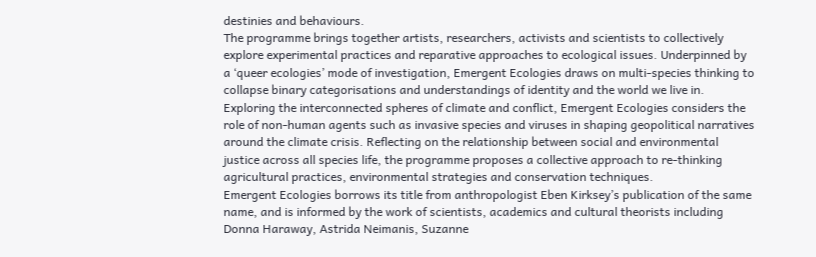destinies and behaviours.
The programme brings together artists, researchers, activists and scientists to collectively explore experimental practices and reparative approaches to ecological issues. Underpinned by a ‘queer ecologies’ mode of investigation, Emergent Ecologies draws on multi-species thinking to collapse binary categorisations and understandings of identity and the world we live in.
Exploring the interconnected spheres of climate and conflict, Emergent Ecologies considers the role of non-human agents such as invasive species and viruses in shaping geopolitical narratives around the climate crisis. Reflecting on the relationship between social and environmental justice across all species life, the programme proposes a collective approach to re-thinking agricultural practices, environmental strategies and conservation techniques.
Emergent Ecologies borrows its title from anthropologist Eben Kirksey’s publication of the same name, and is informed by the work of scientists, academics and cultural theorists including Donna Haraway, Astrida Neimanis, Suzanne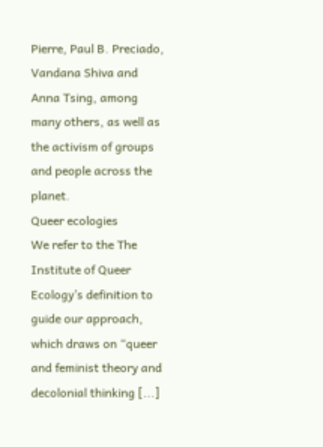Pierre, Paul B. Preciado, Vandana Shiva and Anna Tsing, among many others, as well as the activism of groups and people across the planet.
Queer ecologies
We refer to the The Institute of Queer Ecology’s definition to guide our approach, which draws on “queer and feminist theory and decolonial thinking [...]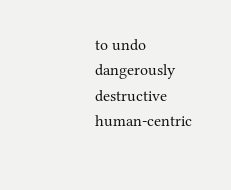to undo dangerously destructive human-centric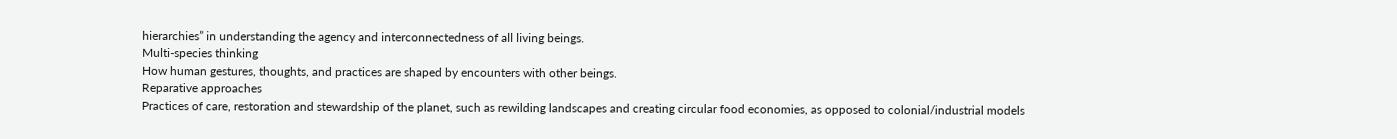hierarchies” in understanding the agency and interconnectedness of all living beings.
Multi-species thinking
How human gestures, thoughts, and practices are shaped by encounters with other beings.
Reparative approaches
Practices of care, restoration and stewardship of the planet, such as rewilding landscapes and creating circular food economies, as opposed to colonial/industrial models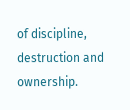of discipline, destruction and ownership.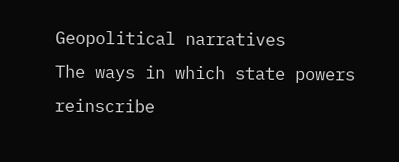Geopolitical narratives
The ways in which state powers reinscribe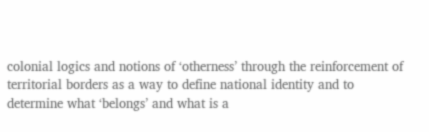colonial logics and notions of ‘otherness’ through the reinforcement of territorial borders as a way to define national identity and to determine what ‘belongs’ and what is a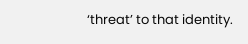‘threat’ to that identity.